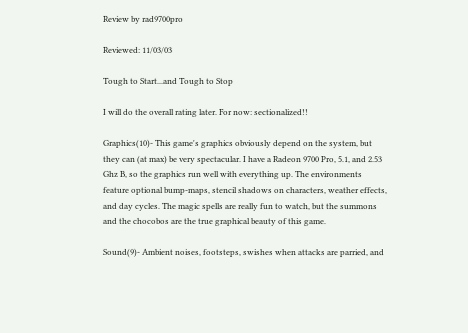Review by rad9700pro

Reviewed: 11/03/03

Tough to Start...and Tough to Stop

I will do the overall rating later. For now: sectionalized!!

Graphics(10)- This game's graphics obviously depend on the system, but they can (at max) be very spectacular. I have a Radeon 9700 Pro, 5.1, and 2.53 Ghz B, so the graphics run well with everything up. The environments feature optional bump-maps, stencil shadows on characters, weather effects, and day cycles. The magic spells are really fun to watch, but the summons and the chocobos are the true graphical beauty of this game.

Sound(9)- Ambient noises, footsteps, swishes when attacks are parried, and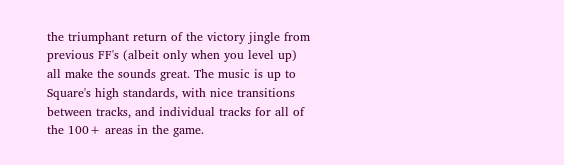the triumphant return of the victory jingle from previous FF's (albeit only when you level up) all make the sounds great. The music is up to Square's high standards, with nice transitions between tracks, and individual tracks for all of the 100+ areas in the game.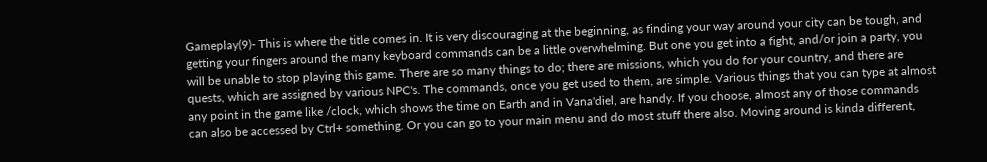Gameplay(9)- This is where the title comes in. It is very discouraging at the beginning, as finding your way around your city can be tough, and getting your fingers around the many keyboard commands can be a little overwhelming. But one you get into a fight, and/or join a party, you will be unable to stop playing this game. There are so many things to do; there are missions, which you do for your country, and there are quests, which are assigned by various NPC's. The commands, once you get used to them, are simple. Various things that you can type at almost any point in the game like /clock, which shows the time on Earth and in Vana'diel, are handy. If you choose, almost any of those commands can also be accessed by Ctrl+ something. Or you can go to your main menu and do most stuff there also. Moving around is kinda different,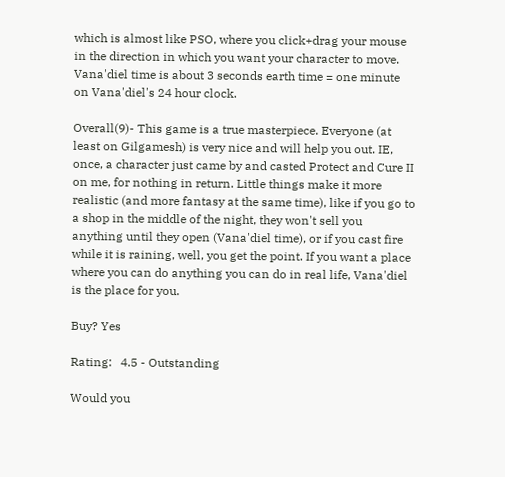which is almost like PSO, where you click+drag your mouse in the direction in which you want your character to move. Vana'diel time is about 3 seconds earth time = one minute on Vana'diel's 24 hour clock.

Overall(9)- This game is a true masterpiece. Everyone (at least on Gilgamesh) is very nice and will help you out. IE, once, a character just came by and casted Protect and Cure II on me, for nothing in return. Little things make it more realistic (and more fantasy at the same time), like if you go to a shop in the middle of the night, they won't sell you anything until they open (Vana'diel time), or if you cast fire while it is raining, well, you get the point. If you want a place where you can do anything you can do in real life, Vana'diel is the place for you.

Buy? Yes

Rating:   4.5 - Outstanding

Would you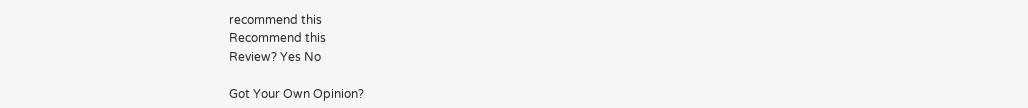recommend this
Recommend this
Review? Yes No

Got Your Own Opinion?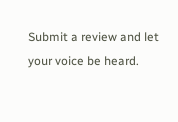Submit a review and let your voice be heard.